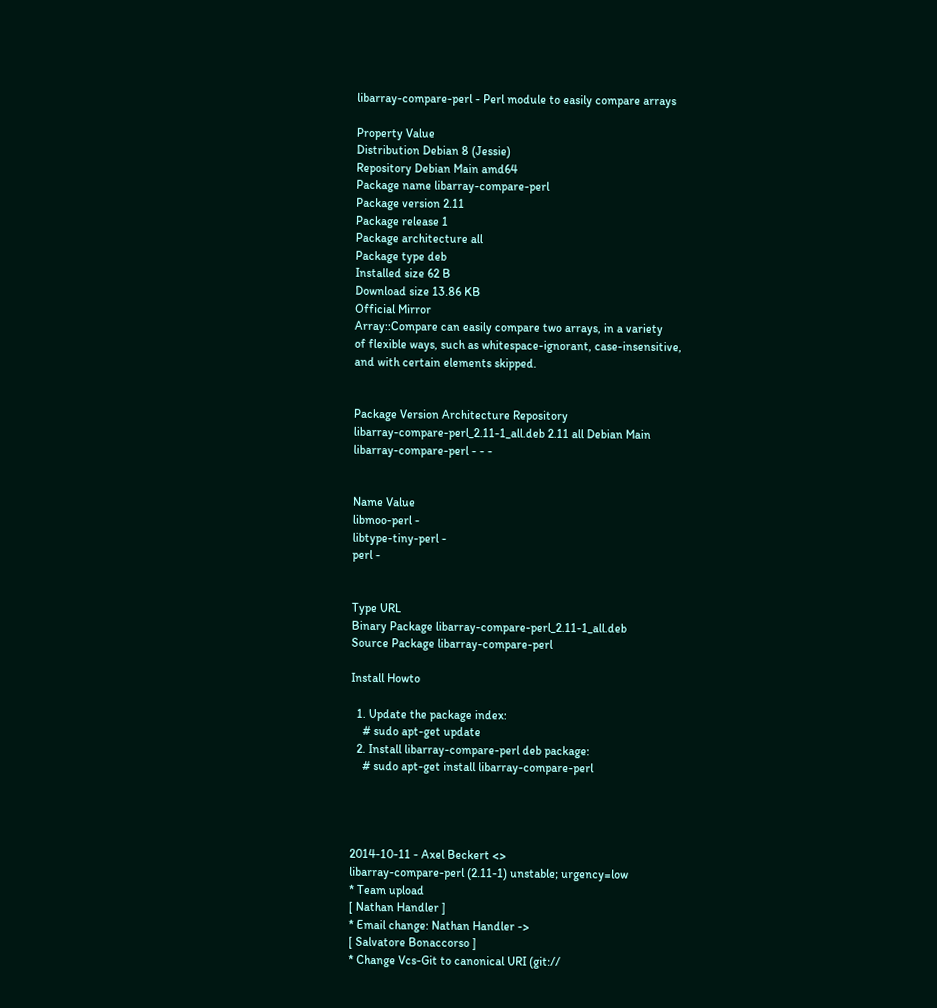libarray-compare-perl - Perl module to easily compare arrays

Property Value
Distribution Debian 8 (Jessie)
Repository Debian Main amd64
Package name libarray-compare-perl
Package version 2.11
Package release 1
Package architecture all
Package type deb
Installed size 62 B
Download size 13.86 KB
Official Mirror
Array::Compare can easily compare two arrays, in a variety
of flexible ways, such as whitespace-ignorant, case-insensitive,
and with certain elements skipped.


Package Version Architecture Repository
libarray-compare-perl_2.11-1_all.deb 2.11 all Debian Main
libarray-compare-perl - - -


Name Value
libmoo-perl -
libtype-tiny-perl -
perl -


Type URL
Binary Package libarray-compare-perl_2.11-1_all.deb
Source Package libarray-compare-perl

Install Howto

  1. Update the package index:
    # sudo apt-get update
  2. Install libarray-compare-perl deb package:
    # sudo apt-get install libarray-compare-perl




2014-10-11 - Axel Beckert <>
libarray-compare-perl (2.11-1) unstable; urgency=low
* Team upload
[ Nathan Handler ]
* Email change: Nathan Handler ->
[ Salvatore Bonaccorso ]
* Change Vcs-Git to canonical URI (git://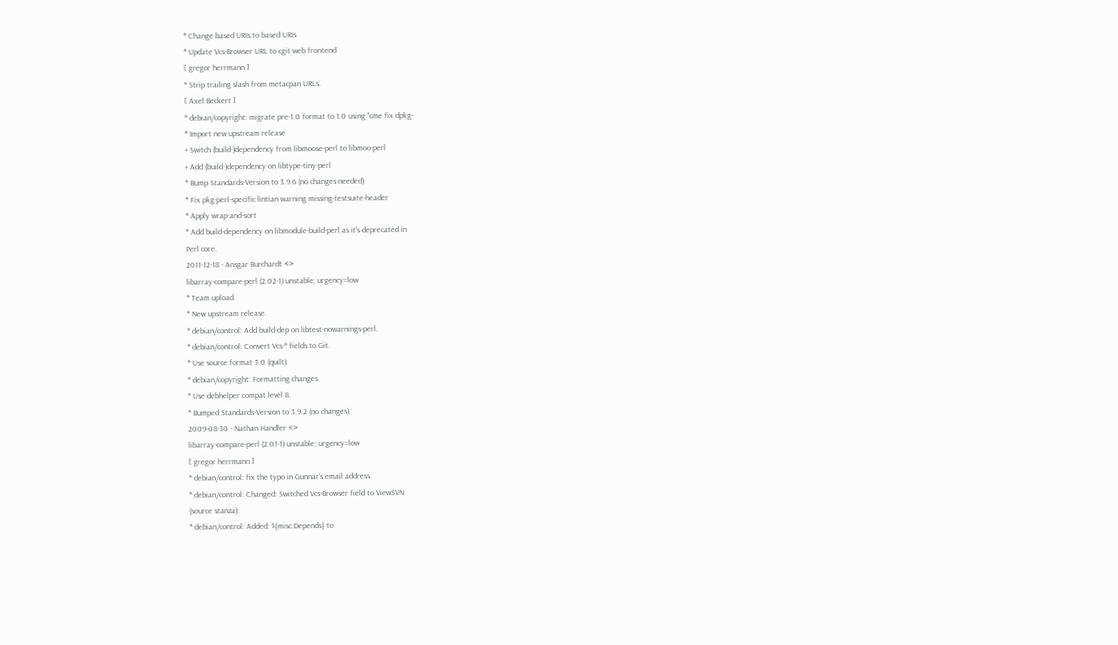* Change based URIs to based URIs
* Update Vcs-Browser URL to cgit web frontend
[ gregor herrmann ]
* Strip trailing slash from metacpan URLs.
[ Axel Beckert ]
* debian/copyright: migrate pre-1.0 format to 1.0 using "cme fix dpkg-
* Import new upstream release
+ Switch (build-)dependency from libmoose-perl to libmoo-perl
+ Add (build-)dependency on libtype-tiny-perl
* Bump Standards-Version to 3.9.6 (no changes needed)
* Fix pkg-perl-specific lintian warning missing-testsuite-header
* Apply wrap-and-sort
* Add build-dependency on libmodule-build-perl as it's deprecated in
Perl core.
2011-12-18 - Ansgar Burchardt <>
libarray-compare-perl (2.02-1) unstable; urgency=low
* Team upload.
* New upstream release.
* debian/control: Add build-dep on libtest-nowarnings-perl.
* debian/control: Convert Vcs-* fields to Git.
* Use source format 3.0 (quilt).
* debian/copyright: Formatting changes.
* Use debhelper compat level 8.
* Bumped Standards-Version to 3.9.2 (no changes).
2009-08-30 - Nathan Handler <>
libarray-compare-perl (2.01-1) unstable; urgency=low
[ gregor herrmann ]
* debian/control: fix the typo in Gunnar's email address.
* debian/control: Changed: Switched Vcs-Browser field to ViewSVN
(source stanza).
* debian/control: Added: ${misc:Depends} to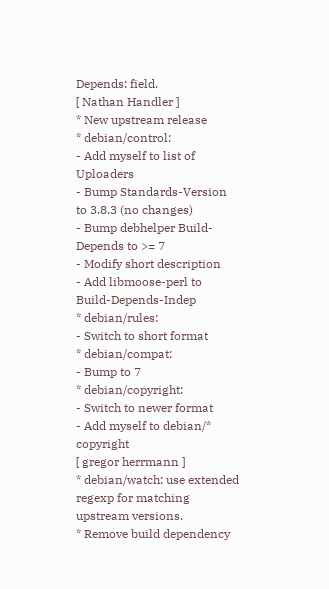Depends: field.
[ Nathan Handler ]
* New upstream release
* debian/control:
- Add myself to list of Uploaders
- Bump Standards-Version to 3.8.3 (no changes)
- Bump debhelper Build-Depends to >= 7
- Modify short description
- Add libmoose-perl to Build-Depends-Indep
* debian/rules:
- Switch to short format
* debian/compat:
- Bump to 7
* debian/copyright:
- Switch to newer format
- Add myself to debian/* copyright
[ gregor herrmann ]
* debian/watch: use extended regexp for matching upstream versions.
* Remove build dependency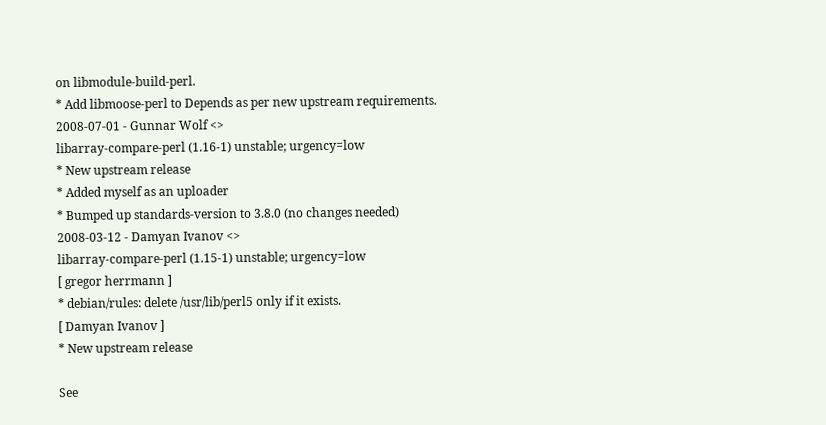on libmodule-build-perl.
* Add libmoose-perl to Depends as per new upstream requirements.
2008-07-01 - Gunnar Wolf <>
libarray-compare-perl (1.16-1) unstable; urgency=low
* New upstream release
* Added myself as an uploader
* Bumped up standards-version to 3.8.0 (no changes needed)
2008-03-12 - Damyan Ivanov <>
libarray-compare-perl (1.15-1) unstable; urgency=low
[ gregor herrmann ]
* debian/rules: delete /usr/lib/perl5 only if it exists.
[ Damyan Ivanov ]
* New upstream release

See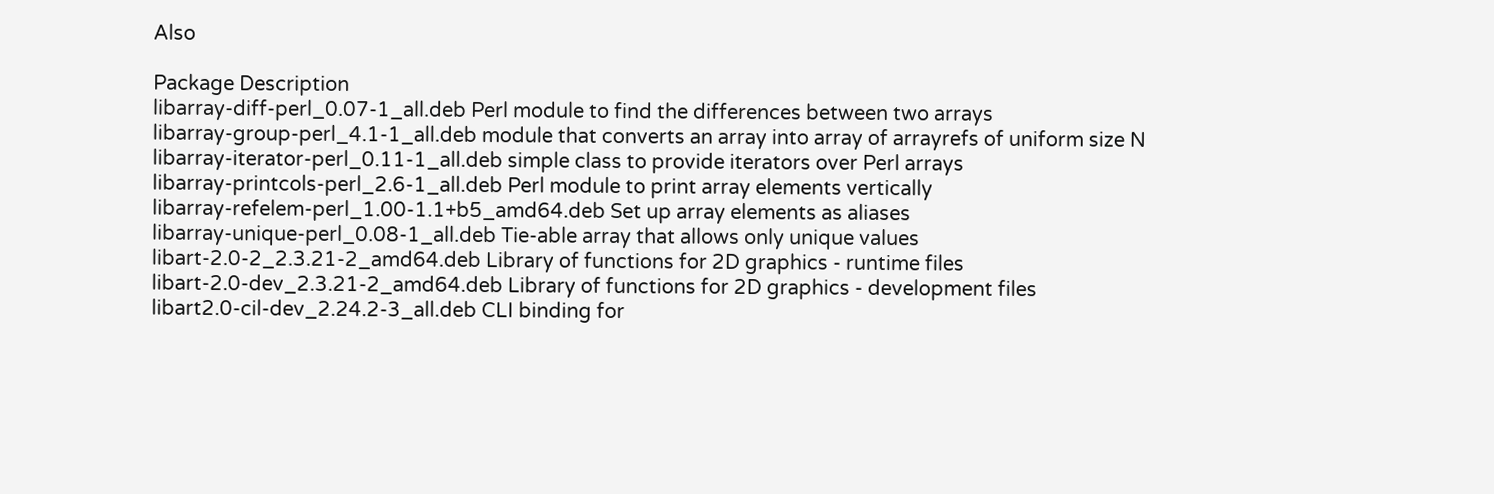Also

Package Description
libarray-diff-perl_0.07-1_all.deb Perl module to find the differences between two arrays
libarray-group-perl_4.1-1_all.deb module that converts an array into array of arrayrefs of uniform size N
libarray-iterator-perl_0.11-1_all.deb simple class to provide iterators over Perl arrays
libarray-printcols-perl_2.6-1_all.deb Perl module to print array elements vertically
libarray-refelem-perl_1.00-1.1+b5_amd64.deb Set up array elements as aliases
libarray-unique-perl_0.08-1_all.deb Tie-able array that allows only unique values
libart-2.0-2_2.3.21-2_amd64.deb Library of functions for 2D graphics - runtime files
libart-2.0-dev_2.3.21-2_amd64.deb Library of functions for 2D graphics - development files
libart2.0-cil-dev_2.24.2-3_all.deb CLI binding for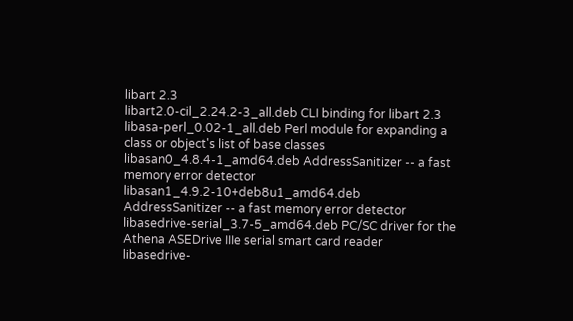libart 2.3
libart2.0-cil_2.24.2-3_all.deb CLI binding for libart 2.3
libasa-perl_0.02-1_all.deb Perl module for expanding a class or object's list of base classes
libasan0_4.8.4-1_amd64.deb AddressSanitizer -- a fast memory error detector
libasan1_4.9.2-10+deb8u1_amd64.deb AddressSanitizer -- a fast memory error detector
libasedrive-serial_3.7-5_amd64.deb PC/SC driver for the Athena ASEDrive IIIe serial smart card reader
libasedrive-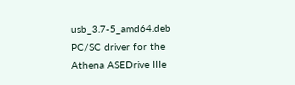usb_3.7-5_amd64.deb PC/SC driver for the Athena ASEDrive IIIe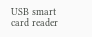USB smart card reader